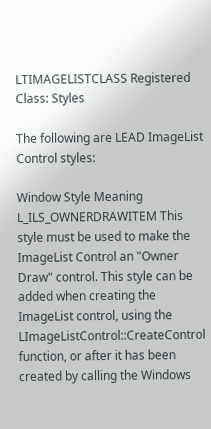LTIMAGELISTCLASS Registered Class: Styles

The following are LEAD ImageList Control styles:

Window Style Meaning
L_ILS_OWNERDRAWITEM This style must be used to make the ImageList Control an "Owner Draw" control. This style can be added when creating the ImageList control, using the LImageListControl::CreateControl function, or after it has been created by calling the Windows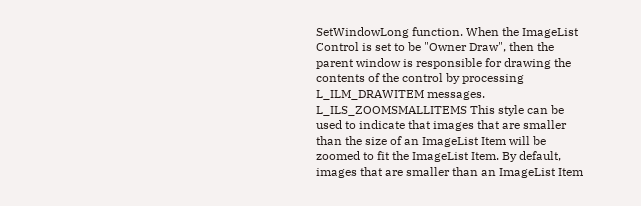SetWindowLong function. When the ImageList Control is set to be "Owner Draw", then the parent window is responsible for drawing the contents of the control by processing L_ILM_DRAWITEM messages.
L_ILS_ZOOMSMALLITEMS This style can be used to indicate that images that are smaller than the size of an ImageList Item will be zoomed to fit the ImageList Item. By default, images that are smaller than an ImageList Item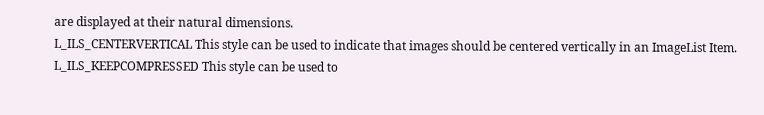are displayed at their natural dimensions.
L_ILS_CENTERVERTICAL This style can be used to indicate that images should be centered vertically in an ImageList Item.
L_ILS_KEEPCOMPRESSED This style can be used to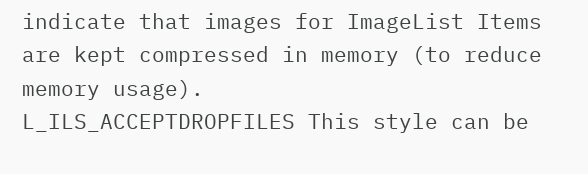indicate that images for ImageList Items are kept compressed in memory (to reduce memory usage).
L_ILS_ACCEPTDROPFILES This style can be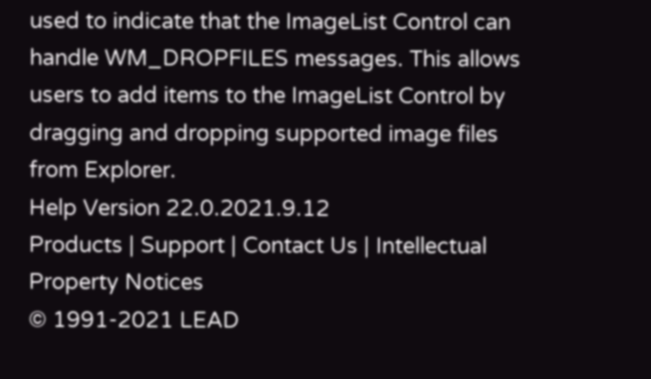used to indicate that the ImageList Control can handle WM_DROPFILES messages. This allows users to add items to the ImageList Control by dragging and dropping supported image files from Explorer.
Help Version 22.0.2021.9.12
Products | Support | Contact Us | Intellectual Property Notices
© 1991-2021 LEAD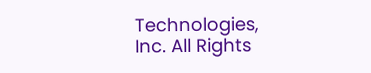Technologies, Inc. All Rights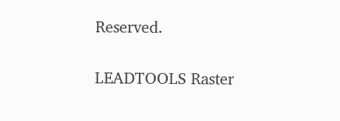Reserved.

LEADTOOLS Raster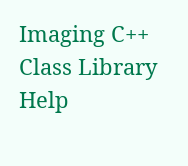Imaging C++ Class Library Help